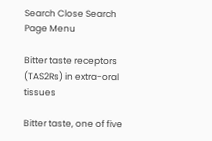Search Close Search
Page Menu

Bitter taste receptors (TAS2Rs) in extra-oral tissues

Bitter taste, one of five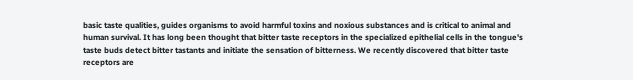basic taste qualities, guides organisms to avoid harmful toxins and noxious substances and is critical to animal and human survival. It has long been thought that bitter taste receptors in the specialized epithelial cells in the tongue's taste buds detect bitter tastants and initiate the sensation of bitterness. We recently discovered that bitter taste receptors are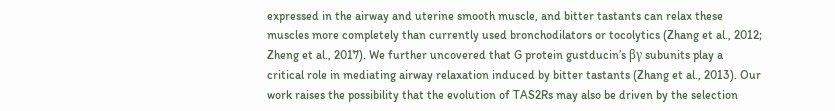expressed in the airway and uterine smooth muscle, and bitter tastants can relax these muscles more completely than currently used bronchodilators or tocolytics (Zhang et al., 2012; Zheng et al., 2017). We further uncovered that G protein gustducin’s βγ subunits play a critical role in mediating airway relaxation induced by bitter tastants (Zhang et al., 2013). Our work raises the possibility that the evolution of TAS2Rs may also be driven by the selection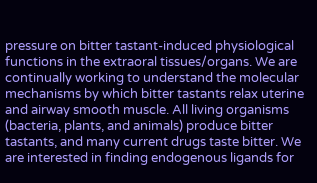pressure on bitter tastant-induced physiological functions in the extraoral tissues/organs. We are continually working to understand the molecular mechanisms by which bitter tastants relax uterine and airway smooth muscle. All living organisms (bacteria, plants, and animals) produce bitter tastants, and many current drugs taste bitter. We are interested in finding endogenous ligands for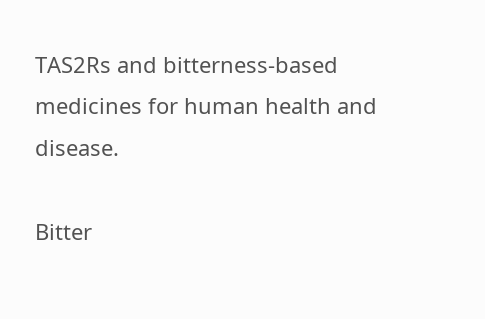TAS2Rs and bitterness-based medicines for human health and disease.

Bitter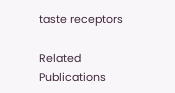taste receptors

Related Publications